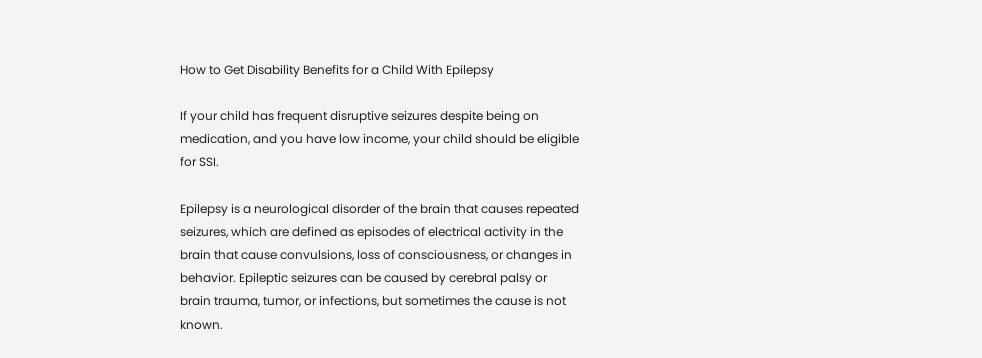How to Get Disability Benefits for a Child With Epilepsy

If your child has frequent disruptive seizures despite being on medication, and you have low income, your child should be eligible for SSI.

Epilepsy is a neurological disorder of the brain that causes repeated seizures, which are defined as episodes of electrical activity in the brain that cause convulsions, loss of consciousness, or changes in behavior. Epileptic seizures can be caused by cerebral palsy or brain trauma, tumor, or infections, but sometimes the cause is not known.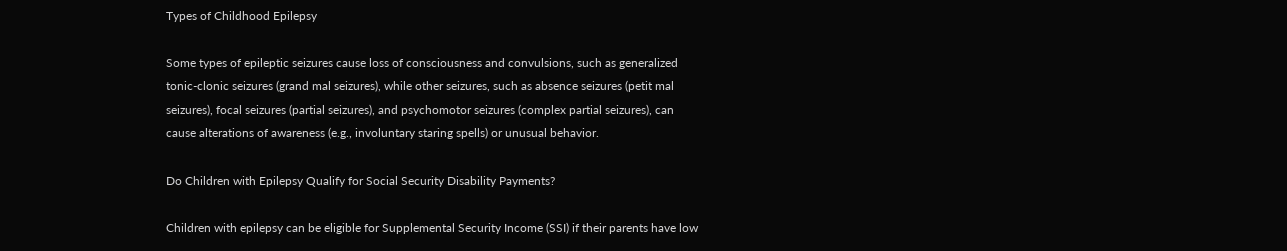Types of Childhood Epilepsy

Some types of epileptic seizures cause loss of consciousness and convulsions, such as generalized tonic-clonic seizures (grand mal seizures), while other seizures, such as absence seizures (petit mal seizures), focal seizures (partial seizures), and psychomotor seizures (complex partial seizures), can cause alterations of awareness (e.g., involuntary staring spells) or unusual behavior.

Do Children with Epilepsy Qualify for Social Security Disability Payments?

Children with epilepsy can be eligible for Supplemental Security Income (SSI) if their parents have low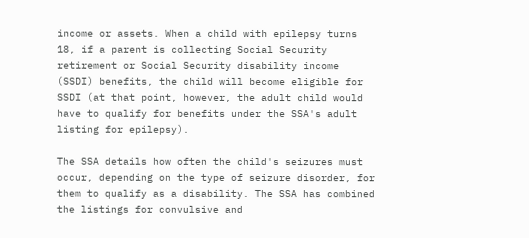income or assets. When a child with epilepsy turns 18, if a parent is collecting Social Security retirement or Social Security disability income (SSDI) benefits, the child will become eligible for SSDI (at that point, however, the adult child would have to qualify for benefits under the SSA's adult listing for epilepsy).

The SSA details how often the child's seizures must occur, depending on the type of seizure disorder, for them to qualify as a disability. The SSA has combined the listings for convulsive and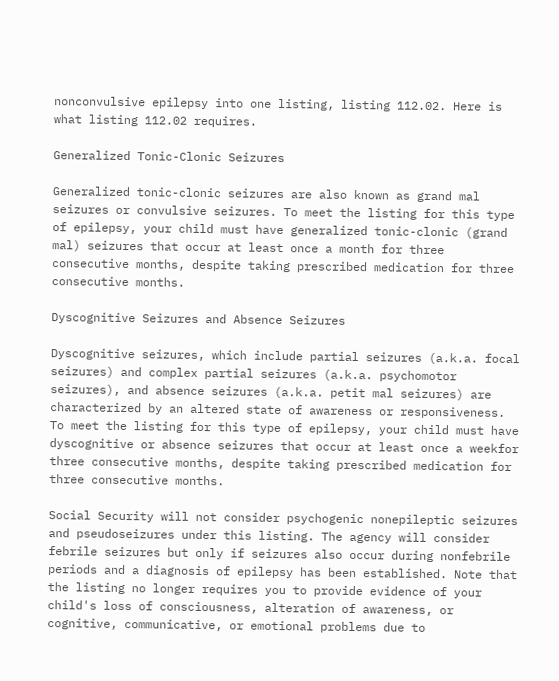nonconvulsive epilepsy into one listing, listing 112.02. Here is what listing 112.02 requires.

Generalized Tonic-Clonic Seizures

Generalized tonic-clonic seizures are also known as grand mal seizures or convulsive seizures. To meet the listing for this type of epilepsy, your child must have generalized tonic-clonic (grand mal) seizures that occur at least once a month for three consecutive months, despite taking prescribed medication for three consecutive months.

Dyscognitive Seizures and Absence Seizures

Dyscognitive seizures, which include partial seizures (a.k.a. focal seizures) and complex partial seizures (a.k.a. psychomotor seizures), and absence seizures (a.k.a. petit mal seizures) are characterized by an altered state of awareness or responsiveness. To meet the listing for this type of epilepsy, your child must have dyscognitive or absence seizures that occur at least once a weekfor three consecutive months, despite taking prescribed medication for three consecutive months.

Social Security will not consider psychogenic nonepileptic seizures and pseudoseizures under this listing. The agency will consider febrile seizures but only if seizures also occur during nonfebrile periods and a diagnosis of epilepsy has been established. Note that the listing no longer requires you to provide evidence of your child's loss of consciousness, alteration of awareness, or cognitive, communicative, or emotional problems due to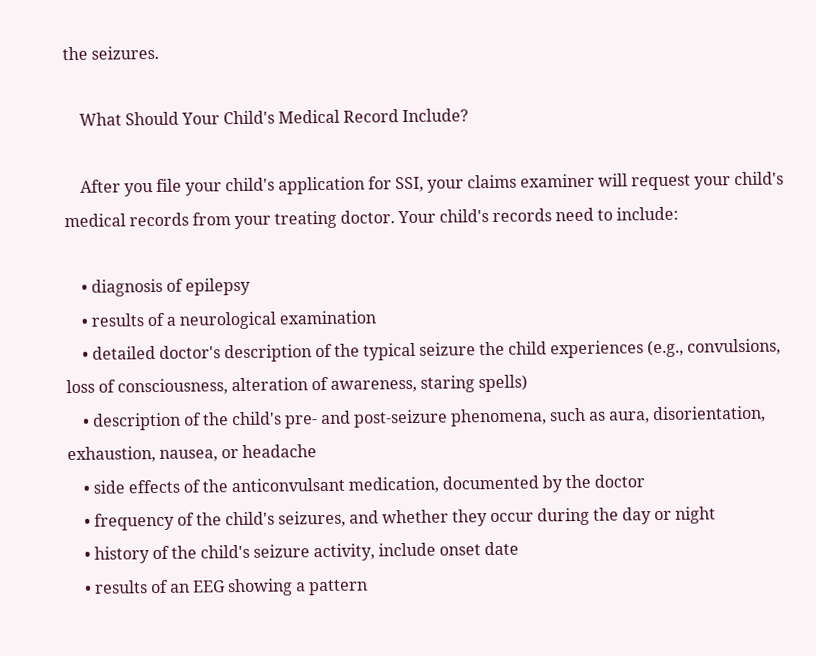the seizures.

    What Should Your Child's Medical Record Include?

    After you file your child's application for SSI, your claims examiner will request your child's medical records from your treating doctor. Your child's records need to include:

    • diagnosis of epilepsy
    • results of a neurological examination
    • detailed doctor's description of the typical seizure the child experiences (e.g., convulsions, loss of consciousness, alteration of awareness, staring spells)
    • description of the child's pre- and post-seizure phenomena, such as aura, disorientation, exhaustion, nausea, or headache
    • side effects of the anticonvulsant medication, documented by the doctor
    • frequency of the child's seizures, and whether they occur during the day or night
    • history of the child's seizure activity, include onset date
    • results of an EEG showing a pattern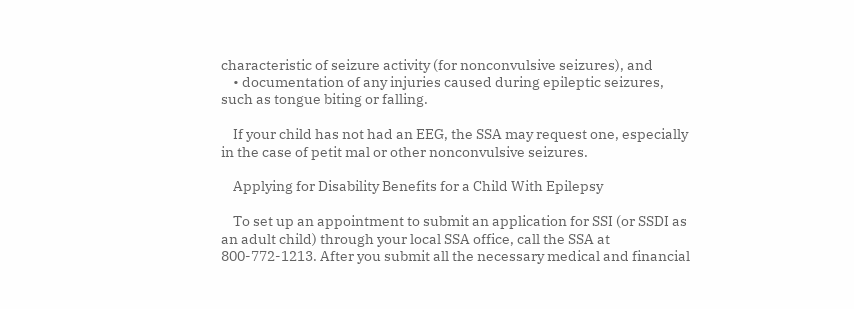characteristic of seizure activity (for nonconvulsive seizures), and
    • documentation of any injuries caused during epileptic seizures, such as tongue biting or falling.

    If your child has not had an EEG, the SSA may request one, especially in the case of petit mal or other nonconvulsive seizures.

    Applying for Disability Benefits for a Child With Epilepsy

    To set up an appointment to submit an application for SSI (or SSDI as an adult child) through your local SSA office, call the SSA at 800-772-1213. After you submit all the necessary medical and financial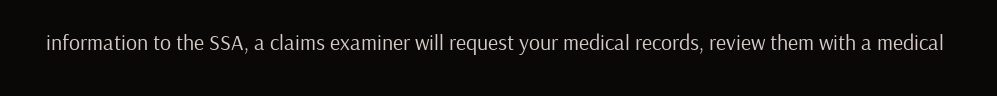information to the SSA, a claims examiner will request your medical records, review them with a medical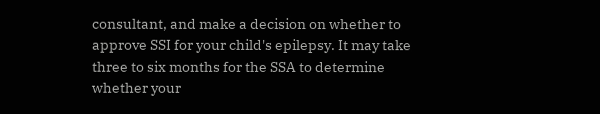consultant, and make a decision on whether to approve SSI for your child's epilepsy. It may take three to six months for the SSA to determine whether your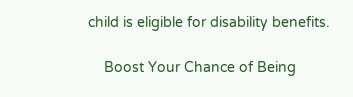child is eligible for disability benefits.

    Boost Your Chance of Being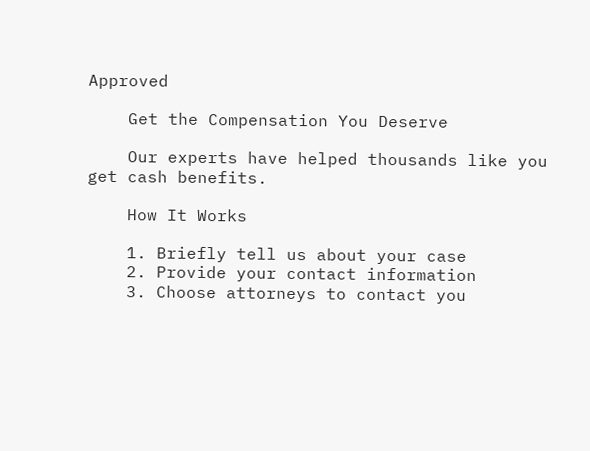Approved

    Get the Compensation You Deserve

    Our experts have helped thousands like you get cash benefits.

    How It Works

    1. Briefly tell us about your case
    2. Provide your contact information
    3. Choose attorneys to contact you